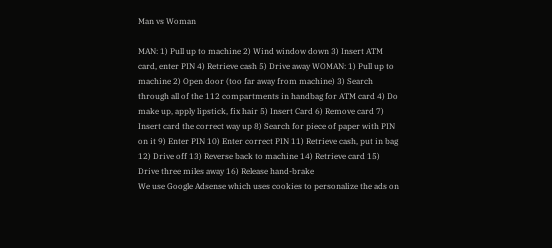Man vs Woman

MAN: 1) Pull up to machine 2) Wind window down 3) Insert ATM card, enter PIN 4) Retrieve cash 5) Drive away WOMAN: 1) Pull up to machine 2) Open door (too far away from machine) 3) Search through all of the 112 compartments in handbag for ATM card 4) Do make up, apply lipstick, fix hair 5) Insert Card 6) Remove card 7) Insert card the correct way up 8) Search for piece of paper with PIN on it 9) Enter PIN 10) Enter correct PIN 11) Retrieve cash, put in bag 12) Drive off 13) Reverse back to machine 14) Retrieve card 15) Drive three miles away 16) Release hand-brake
We use Google Adsense which uses cookies to personalize the ads on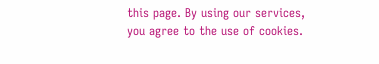this page. By using our services, you agree to the use of cookies.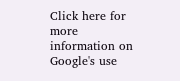Click here for more information on Google's use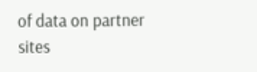of data on partner sites